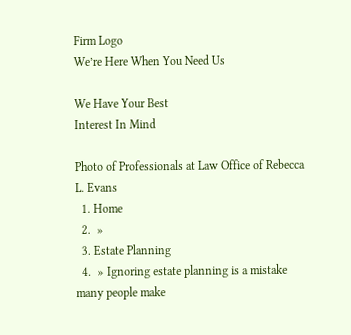Firm Logo
We’re Here When You Need Us

We Have Your Best
Interest In Mind

Photo of Professionals at Law Office of Rebecca L. Evans
  1. Home
  2.  »
  3. Estate Planning
  4.  » Ignoring estate planning is a mistake many people make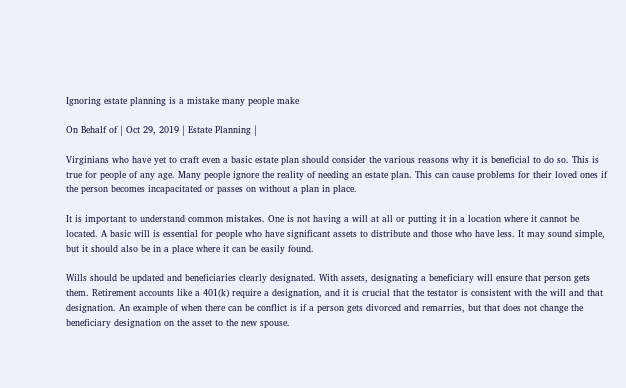Ignoring estate planning is a mistake many people make

On Behalf of | Oct 29, 2019 | Estate Planning |

Virginians who have yet to craft even a basic estate plan should consider the various reasons why it is beneficial to do so. This is true for people of any age. Many people ignore the reality of needing an estate plan. This can cause problems for their loved ones if the person becomes incapacitated or passes on without a plan in place.

It is important to understand common mistakes. One is not having a will at all or putting it in a location where it cannot be located. A basic will is essential for people who have significant assets to distribute and those who have less. It may sound simple, but it should also be in a place where it can be easily found.

Wills should be updated and beneficiaries clearly designated. With assets, designating a beneficiary will ensure that person gets them. Retirement accounts like a 401(k) require a designation, and it is crucial that the testator is consistent with the will and that designation. An example of when there can be conflict is if a person gets divorced and remarries, but that does not change the beneficiary designation on the asset to the new spouse.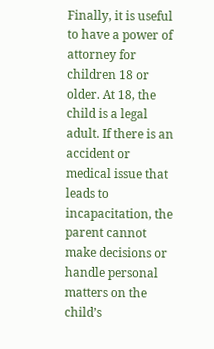Finally, it is useful to have a power of attorney for children 18 or older. At 18, the child is a legal adult. If there is an accident or medical issue that leads to incapacitation, the parent cannot make decisions or handle personal matters on the child’s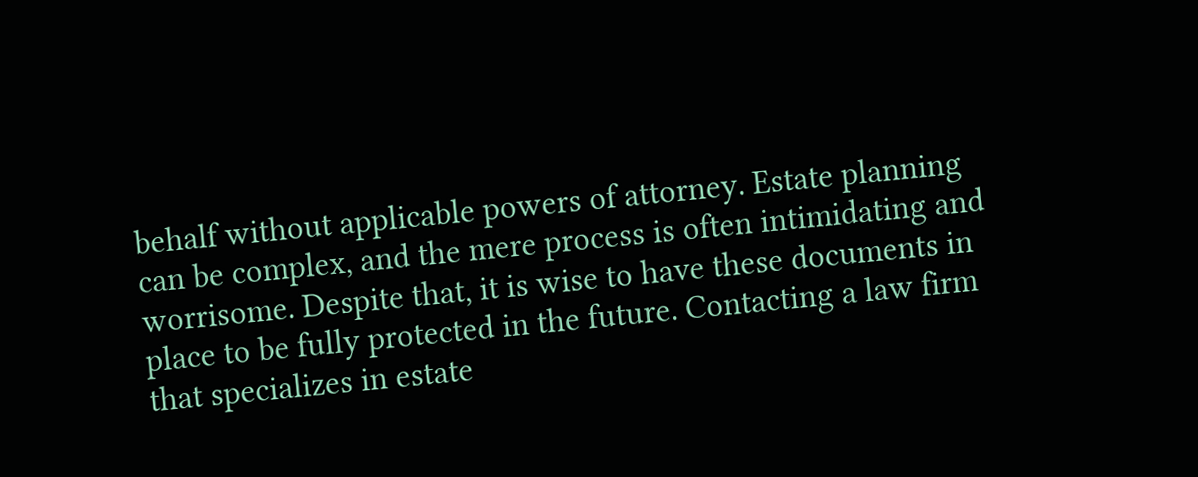behalf without applicable powers of attorney. Estate planning can be complex, and the mere process is often intimidating and worrisome. Despite that, it is wise to have these documents in place to be fully protected in the future. Contacting a law firm that specializes in estate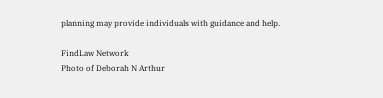planning may provide individuals with guidance and help.

FindLaw Network
Photo of Deborah N Arthur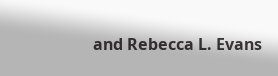and Rebecca L. Evans